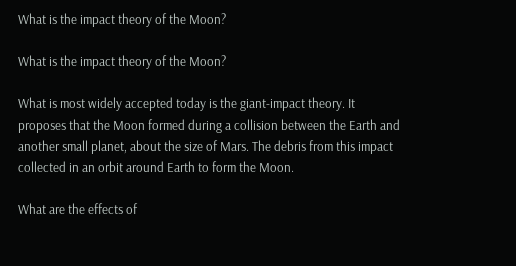What is the impact theory of the Moon?

What is the impact theory of the Moon?

What is most widely accepted today is the giant-impact theory. It proposes that the Moon formed during a collision between the Earth and another small planet, about the size of Mars. The debris from this impact collected in an orbit around Earth to form the Moon.

What are the effects of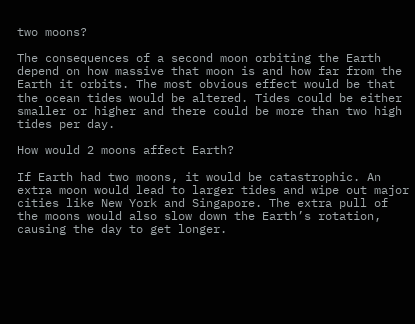two moons?

The consequences of a second moon orbiting the Earth depend on how massive that moon is and how far from the Earth it orbits. The most obvious effect would be that the ocean tides would be altered. Tides could be either smaller or higher and there could be more than two high tides per day.

How would 2 moons affect Earth?

If Earth had two moons, it would be catastrophic. An extra moon would lead to larger tides and wipe out major cities like New York and Singapore. The extra pull of the moons would also slow down the Earth’s rotation, causing the day to get longer.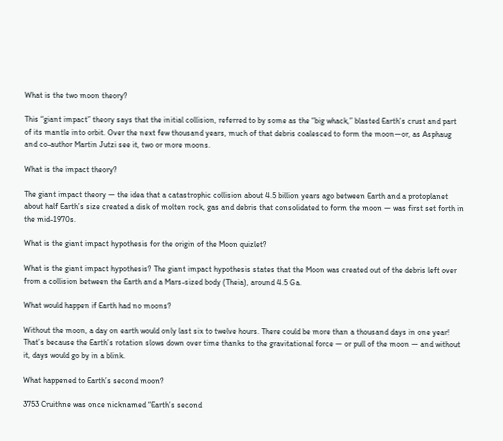What is the two moon theory?

This “giant impact” theory says that the initial collision, referred to by some as the “big whack,” blasted Earth’s crust and part of its mantle into orbit. Over the next few thousand years, much of that debris coalesced to form the moon—or, as Asphaug and co-author Martin Jutzi see it, two or more moons.

What is the impact theory?

The giant impact theory — the idea that a catastrophic collision about 4.5 billion years ago between Earth and a protoplanet about half Earth’s size created a disk of molten rock, gas and debris that consolidated to form the moon — was first set forth in the mid-1970s.

What is the giant impact hypothesis for the origin of the Moon quizlet?

What is the giant impact hypothesis? The giant impact hypothesis states that the Moon was created out of the debris left over from a collision between the Earth and a Mars-sized body (Theia), around 4.5 Ga.

What would happen if Earth had no moons?

Without the moon, a day on earth would only last six to twelve hours. There could be more than a thousand days in one year! That’s because the Earth’s rotation slows down over time thanks to the gravitational force — or pull of the moon — and without it, days would go by in a blink.

What happened to Earth’s second moon?

3753 Cruithne was once nicknamed “Earth’s second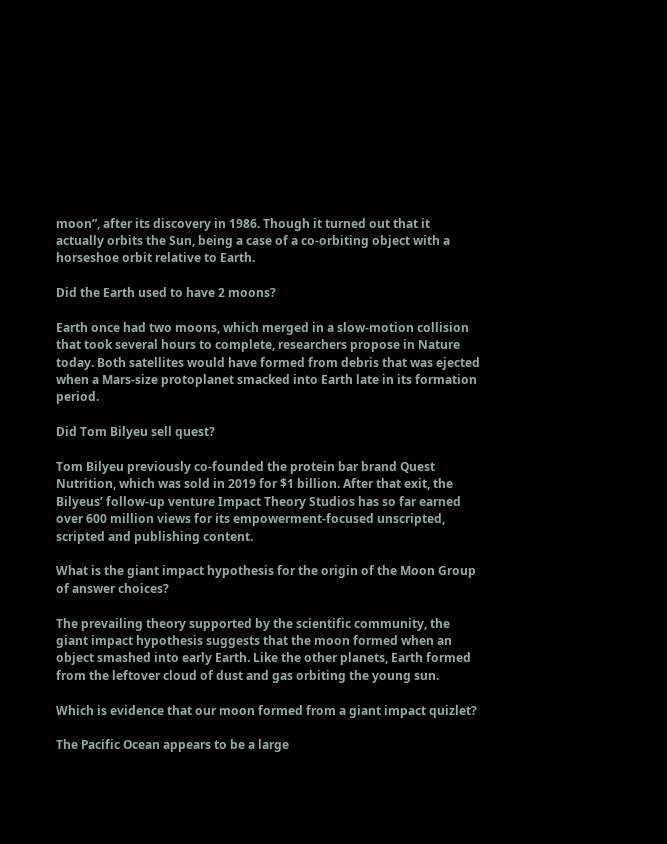moon”, after its discovery in 1986. Though it turned out that it actually orbits the Sun, being a case of a co-orbiting object with a horseshoe orbit relative to Earth.

Did the Earth used to have 2 moons?

Earth once had two moons, which merged in a slow-motion collision that took several hours to complete, researchers propose in Nature today. Both satellites would have formed from debris that was ejected when a Mars-size protoplanet smacked into Earth late in its formation period.

Did Tom Bilyeu sell quest?

Tom Bilyeu previously co-founded the protein bar brand Quest Nutrition, which was sold in 2019 for $1 billion. After that exit, the Bilyeus’ follow-up venture Impact Theory Studios has so far earned over 600 million views for its empowerment-focused unscripted, scripted and publishing content.

What is the giant impact hypothesis for the origin of the Moon Group of answer choices?

The prevailing theory supported by the scientific community, the giant impact hypothesis suggests that the moon formed when an object smashed into early Earth. Like the other planets, Earth formed from the leftover cloud of dust and gas orbiting the young sun.

Which is evidence that our moon formed from a giant impact quizlet?

The Pacific Ocean appears to be a large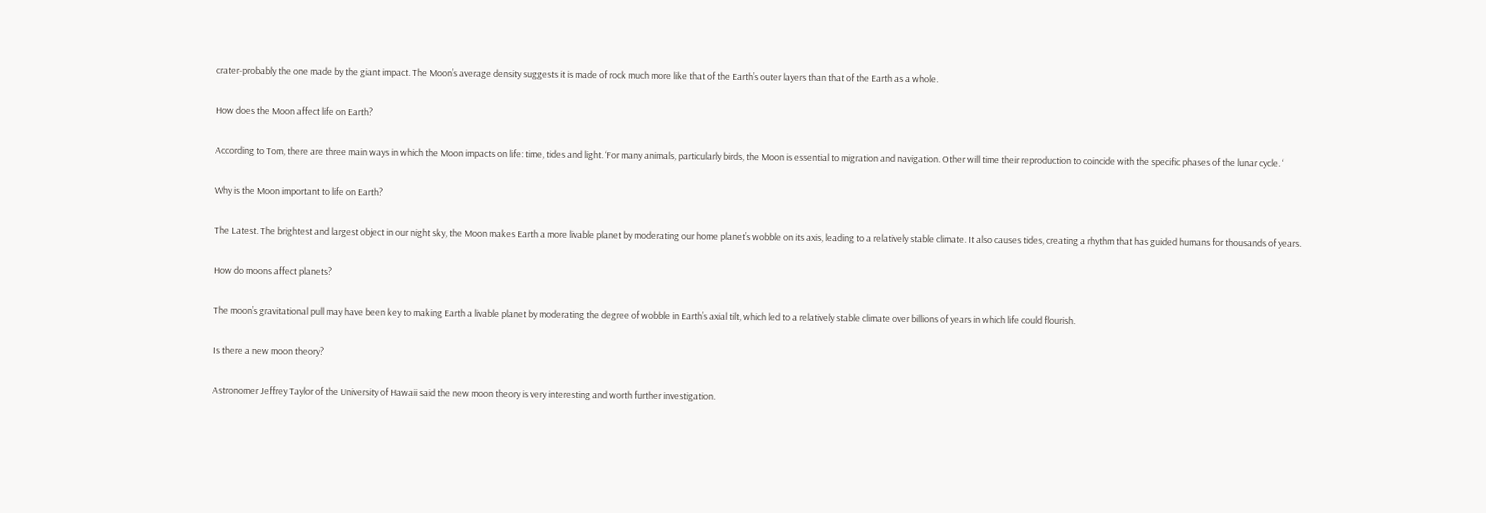crater-probably the one made by the giant impact. The Moon’s average density suggests it is made of rock much more like that of the Earth’s outer layers than that of the Earth as a whole.

How does the Moon affect life on Earth?

According to Tom, there are three main ways in which the Moon impacts on life: time, tides and light. ‘For many animals, particularly birds, the Moon is essential to migration and navigation. Other will time their reproduction to coincide with the specific phases of the lunar cycle. ‘

Why is the Moon important to life on Earth?

The Latest. The brightest and largest object in our night sky, the Moon makes Earth a more livable planet by moderating our home planet’s wobble on its axis, leading to a relatively stable climate. It also causes tides, creating a rhythm that has guided humans for thousands of years.

How do moons affect planets?

The moon’s gravitational pull may have been key to making Earth a livable planet by moderating the degree of wobble in Earth’s axial tilt, which led to a relatively stable climate over billions of years in which life could flourish.

Is there a new moon theory?

Astronomer Jeffrey Taylor of the University of Hawaii said the new moon theory is very interesting and worth further investigation.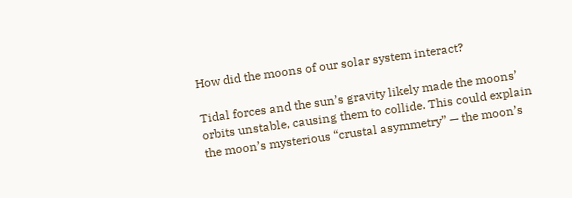How did the moons of our solar system interact?

Tidal forces and the sun’s gravity likely made the moons’ orbits unstable, causing them to collide. This could explain the moon’s mysterious “crustal asymmetry” — the moon’s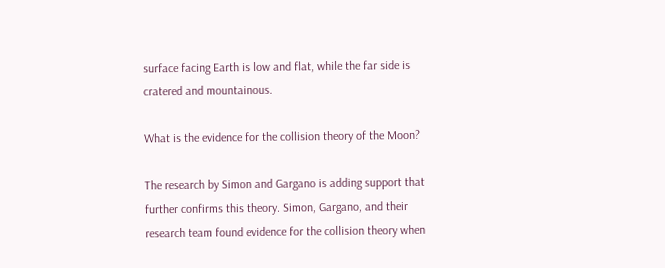surface facing Earth is low and flat, while the far side is cratered and mountainous.

What is the evidence for the collision theory of the Moon?

The research by Simon and Gargano is adding support that further confirms this theory. Simon, Gargano, and their research team found evidence for the collision theory when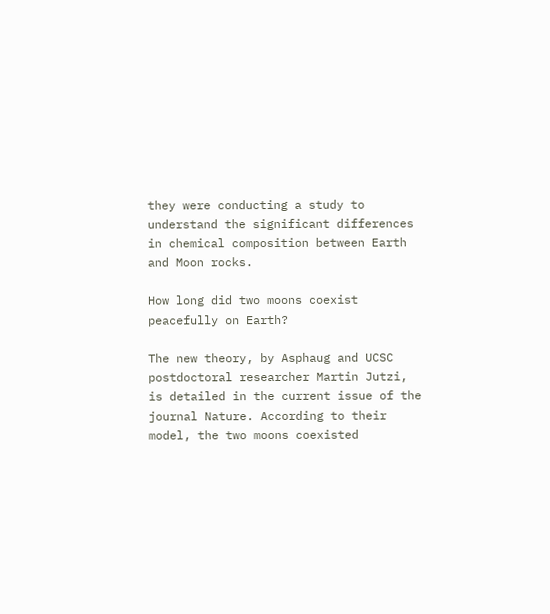they were conducting a study to understand the significant differences in chemical composition between Earth and Moon rocks.

How long did two moons coexist peacefully on Earth?

The new theory, by Asphaug and UCSC postdoctoral researcher Martin Jutzi, is detailed in the current issue of the journal Nature. According to their model, the two moons coexisted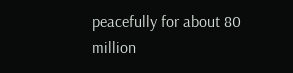peacefully for about 80 million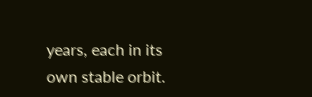years, each in its own stable orbit.